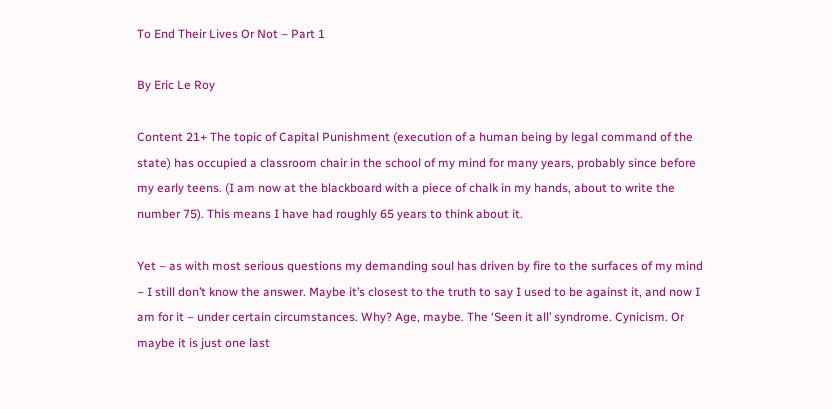To End Their Lives Or Not – Part 1

By Eric Le Roy

Content 21+ The topic of Capital Punishment (execution of a human being by legal command of the state) has occupied a classroom chair in the school of my mind for many years, probably since before my early teens. (I am now at the blackboard with a piece of chalk in my hands, about to write the number 75). This means I have had roughly 65 years to think about it.

Yet – as with most serious questions my demanding soul has driven by fire to the surfaces of my mind – I still don’t know the answer. Maybe it’s closest to the truth to say I used to be against it, and now I am for it – under certain circumstances. Why? Age, maybe. The ‘Seen it all’ syndrome. Cynicism. Or maybe it is just one last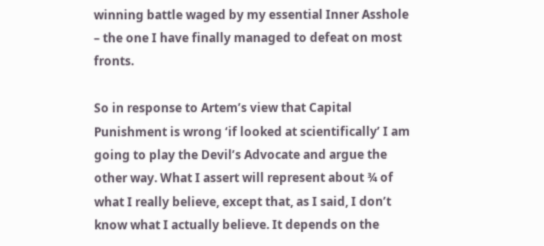winning battle waged by my essential Inner Asshole – the one I have finally managed to defeat on most fronts.

So in response to Artem’s view that Capital Punishment is wrong ‘if looked at scientifically’ I am going to play the Devil’s Advocate and argue the other way. What I assert will represent about ¾ of what I really believe, except that, as I said, I don’t know what I actually believe. It depends on the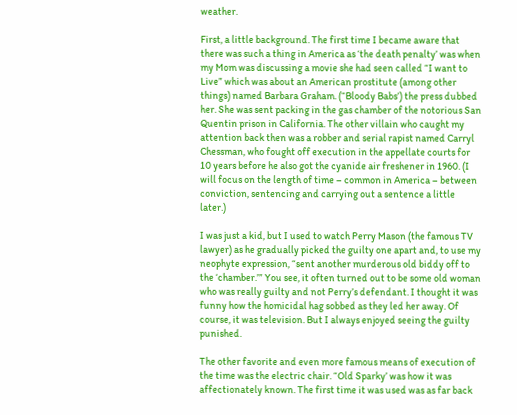weather.

First, a little background. The first time I became aware that there was such a thing in America as ‘the death penalty’ was when my Mom was discussing a movie she had seen called “I want to Live” which was about an American prostitute (among other things) named Barbara Graham. (“Bloody Babs’) the press dubbed her. She was sent packing in the gas chamber of the notorious San Quentin prison in California. The other villain who caught my attention back then was a robber and serial rapist named Carryl Chessman, who fought off execution in the appellate courts for 10 years before he also got the cyanide air freshener in 1960. (I will focus on the length of time – common in America – between conviction, sentencing and carrying out a sentence a little later.)

I was just a kid, but I used to watch Perry Mason (the famous TV lawyer) as he gradually picked the guilty one apart and, to use my neophyte expression, “sent another murderous old biddy off to the ‘chamber.’” You see, it often turned out to be some old woman who was really guilty and not Perry’s defendant. I thought it was funny how the homicidal hag sobbed as they led her away. Of course, it was television. But I always enjoyed seeing the guilty punished.

The other favorite and even more famous means of execution of the time was the electric chair. “Old Sparky’ was how it was affectionately known. The first time it was used was as far back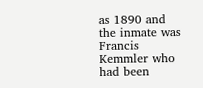as 1890 and the inmate was Francis Kemmler who had been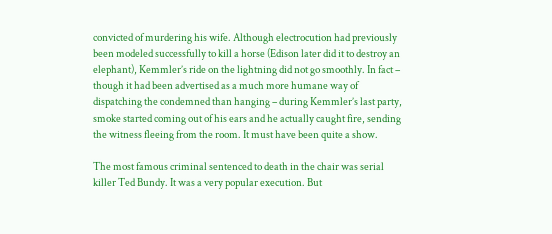convicted of murdering his wife. Although electrocution had previously been modeled successfully to kill a horse (Edison later did it to destroy an elephant), Kemmler’s ride on the lightning did not go smoothly. In fact – though it had been advertised as a much more humane way of dispatching the condemned than hanging – during Kemmler’s last party, smoke started coming out of his ears and he actually caught fire, sending the witness fleeing from the room. It must have been quite a show.

The most famous criminal sentenced to death in the chair was serial killer Ted Bundy. It was a very popular execution. But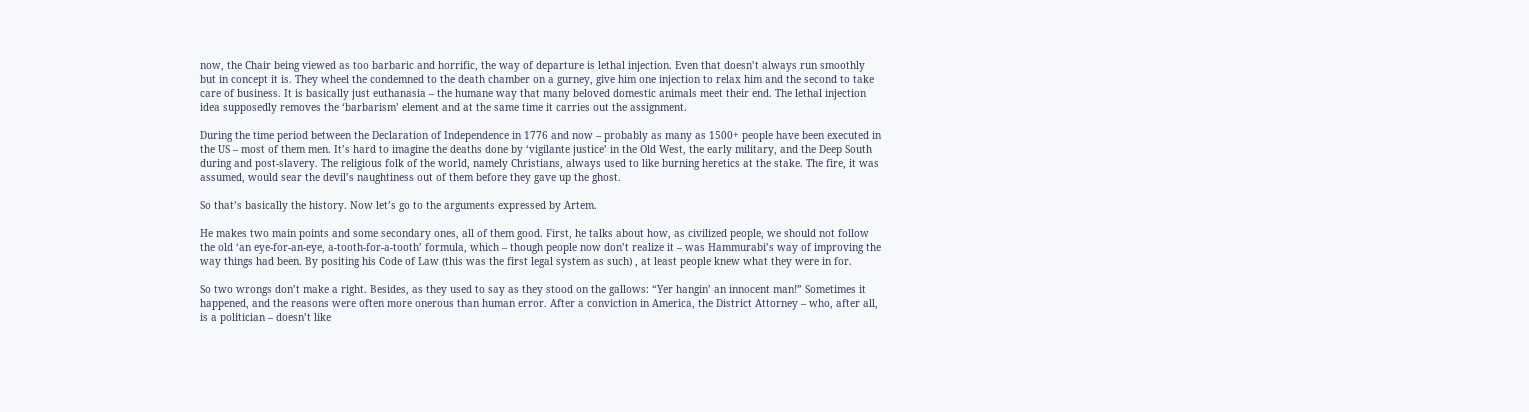now, the Chair being viewed as too barbaric and horrific, the way of departure is lethal injection. Even that doesn’t always run smoothly but in concept it is. They wheel the condemned to the death chamber on a gurney, give him one injection to relax him and the second to take care of business. It is basically just euthanasia – the humane way that many beloved domestic animals meet their end. The lethal injection idea supposedly removes the ‘barbarism’ element and at the same time it carries out the assignment.

During the time period between the Declaration of Independence in 1776 and now – probably as many as 1500+ people have been executed in the US – most of them men. It’s hard to imagine the deaths done by ‘vigilante justice’ in the Old West, the early military, and the Deep South during and post-slavery. The religious folk of the world, namely Christians, always used to like burning heretics at the stake. The fire, it was assumed, would sear the devil’s naughtiness out of them before they gave up the ghost.

So that’s basically the history. Now let’s go to the arguments expressed by Artem.

He makes two main points and some secondary ones, all of them good. First, he talks about how, as civilized people, we should not follow the old ‘an eye-for-an-eye, a-tooth-for-a-tooth’ formula, which – though people now don’t realize it – was Hammurabi’s way of improving the way things had been. By positing his Code of Law (this was the first legal system as such) , at least people knew what they were in for.

So two wrongs don’t make a right. Besides, as they used to say as they stood on the gallows: “Yer hangin’ an innocent man!” Sometimes it happened, and the reasons were often more onerous than human error. After a conviction in America, the District Attorney – who, after all, is a politician – doesn’t like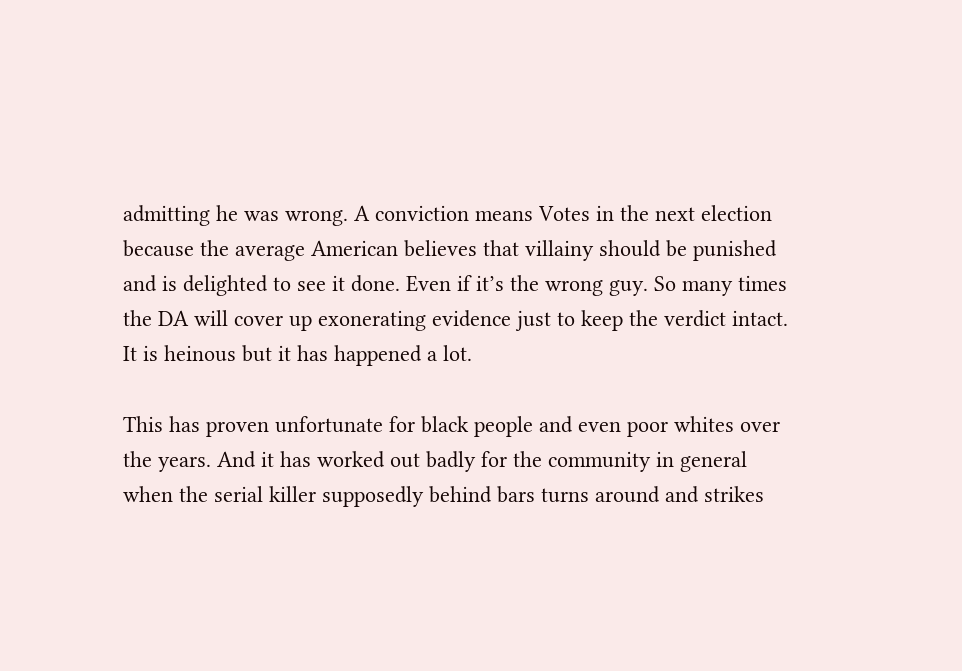admitting he was wrong. A conviction means Votes in the next election because the average American believes that villainy should be punished and is delighted to see it done. Even if it’s the wrong guy. So many times the DA will cover up exonerating evidence just to keep the verdict intact. It is heinous but it has happened a lot.

This has proven unfortunate for black people and even poor whites over the years. And it has worked out badly for the community in general when the serial killer supposedly behind bars turns around and strikes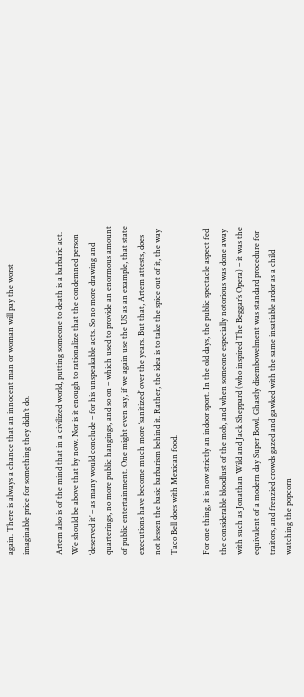again. There is always a chance that an innocent man or woman will pay the worst imaginable price for something they didn’t do.

Artem also is of the mind that in a civilized world, putting someone to death is a barbaric act. We should be above that by now. Nor is it enough to rationalize that the condemned person ‘deserved it’ – as many would conclude – for his unspeakable acts. So no more drawing and quarterings, no more public hangings, and so on – which used to provide an enormous amount of public entertainment. One might even say, if we again use the US as an example, that state executions have become much more ‘sanitized’ over the years. But that, Artem attests, does not lessen the basic barbarism behind it. Rather, the idea is to take the spice out of it, the way Taco Bell does with Mexican food.

For one thing, it is now strictly an indoor sport. In the old days, the public spectacle aspect fed the considerable bloodlust of the mob, and when someone especially notorious was done away with such as Jonathan Wild and Jack Sheppard (who inspired The Beggar’s Opera) – it was the equivalent of a modern day Super Bowl. Ghastly disembowelment was standard procedure for traitors, and frenzied crowds gazed and gawked with the same insatiable ardor as a child watching the popcorn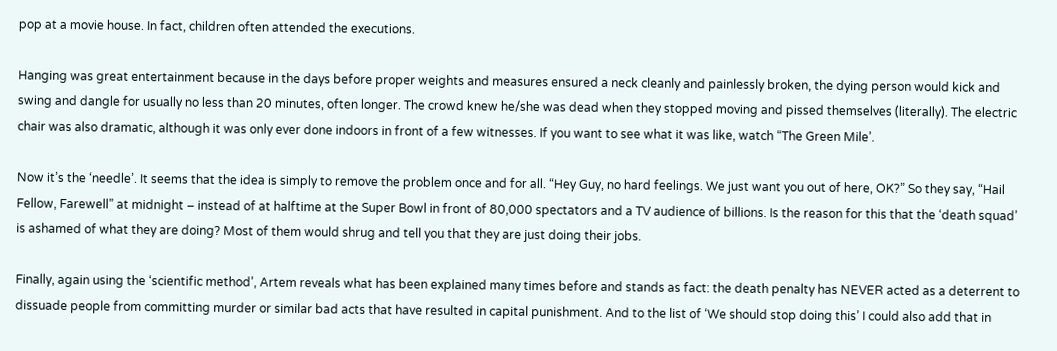pop at a movie house. In fact, children often attended the executions.

Hanging was great entertainment because in the days before proper weights and measures ensured a neck cleanly and painlessly broken, the dying person would kick and swing and dangle for usually no less than 20 minutes, often longer. The crowd knew he/she was dead when they stopped moving and pissed themselves (literally). The electric chair was also dramatic, although it was only ever done indoors in front of a few witnesses. If you want to see what it was like, watch “The Green Mile’.

Now it’s the ‘needle’. It seems that the idea is simply to remove the problem once and for all. “Hey Guy, no hard feelings. We just want you out of here, OK?” So they say, “Hail Fellow, Farewell” at midnight – instead of at halftime at the Super Bowl in front of 80,000 spectators and a TV audience of billions. Is the reason for this that the ‘death squad’ is ashamed of what they are doing? Most of them would shrug and tell you that they are just doing their jobs.

Finally, again using the ‘scientific method’, Artem reveals what has been explained many times before and stands as fact: the death penalty has NEVER acted as a deterrent to dissuade people from committing murder or similar bad acts that have resulted in capital punishment. And to the list of ‘We should stop doing this’ I could also add that in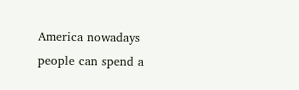America nowadays people can spend a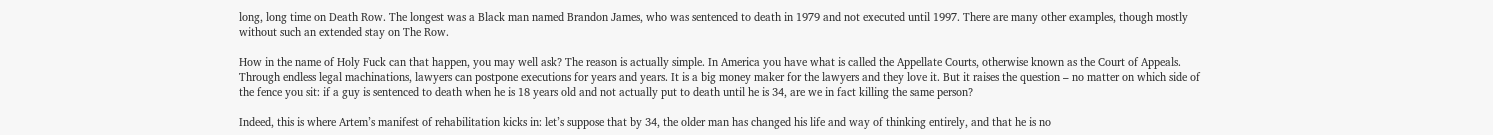long, long time on Death Row. The longest was a Black man named Brandon James, who was sentenced to death in 1979 and not executed until 1997. There are many other examples, though mostly without such an extended stay on The Row.

How in the name of Holy Fuck can that happen, you may well ask? The reason is actually simple. In America you have what is called the Appellate Courts, otherwise known as the Court of Appeals. Through endless legal machinations, lawyers can postpone executions for years and years. It is a big money maker for the lawyers and they love it. But it raises the question – no matter on which side of the fence you sit: if a guy is sentenced to death when he is 18 years old and not actually put to death until he is 34, are we in fact killing the same person?

Indeed, this is where Artem’s manifest of rehabilitation kicks in: let’s suppose that by 34, the older man has changed his life and way of thinking entirely, and that he is no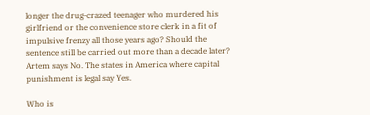longer the drug-crazed teenager who murdered his girlfriend or the convenience store clerk in a fit of impulsive frenzy all those years ago? Should the sentence still be carried out more than a decade later? Artem says No. The states in America where capital punishment is legal say Yes.

Who is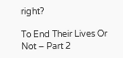right?

To End Their Lives Or Not – Part 2